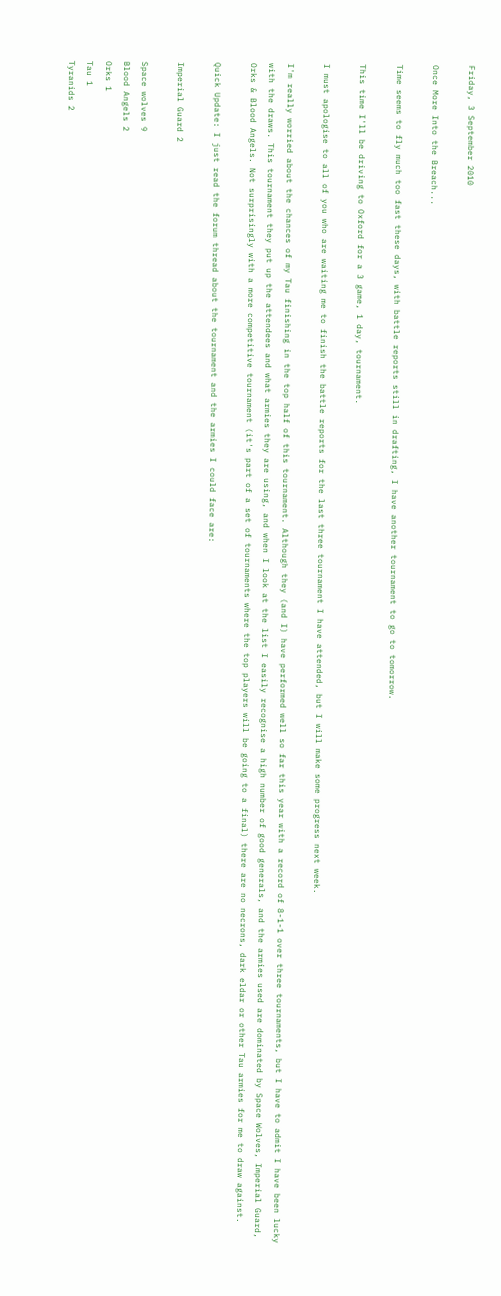Friday, 3 September 2010

Once More Into the Breach...

Time seems to fly much too fast these days, with battle reports still in drafting, I have another tournament to go to tomorrow.

This time I'll be driving to Oxford for a 3 game, 1 day, tournament.

I must apologise to all of you who are waiting me to finish the battle reports for the last three tournament I have attended, but I will make some progress next week.

I'm really worried about the chances of my Tau finishing in the top half of this tournament. Although they (and I) have performed well so far this year with a record of 8-1-1 over three tournaments, but I have to admit I have been lucky with the draws. This tournament they put up the attendees and what armies they are using, and when I look at the list I easily recognise a high number of good generals, and the armies used are dominated by Space Wolves, Imperial Guard, Orks & Blood Angels. Not surprisingly with a more competitive tournament (it's part of a set of tournaments where the top players will be going to a final) there are no necrons, dark eldar or other Tau armies for me to draw against.

Quick Update: I just read the forum thread about the tournament and the armies I could face are:

Imperial Guard 2

Space wolves 9
Blood Angels 2
Orks 1
Tau 1
Tyranids 2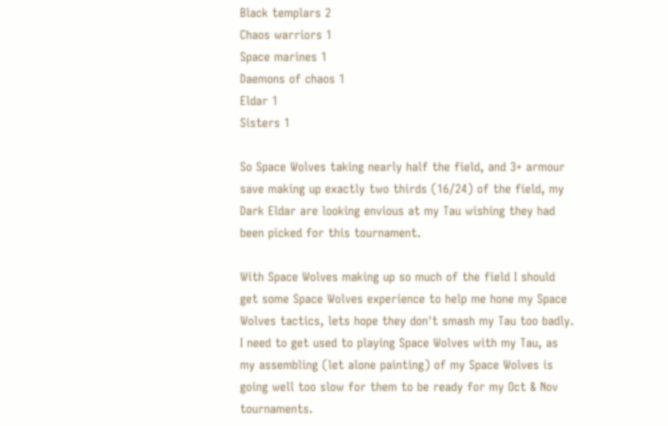Black templars 2
Chaos warriors 1
Space marines 1
Daemons of chaos 1
Eldar 1
Sisters 1

So Space Wolves taking nearly half the field, and 3+ armour save making up exactly two thirds (16/24) of the field, my Dark Eldar are looking envious at my Tau wishing they had been picked for this tournament.

With Space Wolves making up so much of the field I should get some Space Wolves experience to help me hone my Space Wolves tactics, lets hope they don't smash my Tau too badly. I need to get used to playing Space Wolves with my Tau, as my assembling (let alone painting) of my Space Wolves is going well too slow for them to be ready for my Oct & Nov tournaments.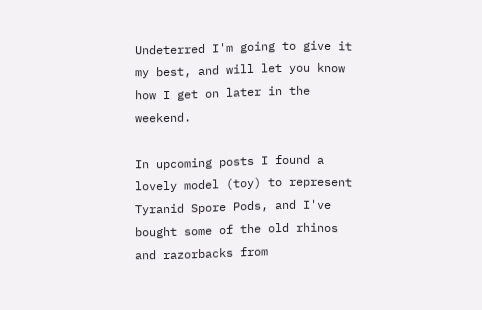Undeterred I'm going to give it my best, and will let you know how I get on later in the weekend.

In upcoming posts I found a lovely model (toy) to represent Tyranid Spore Pods, and I've bought some of the old rhinos and razorbacks from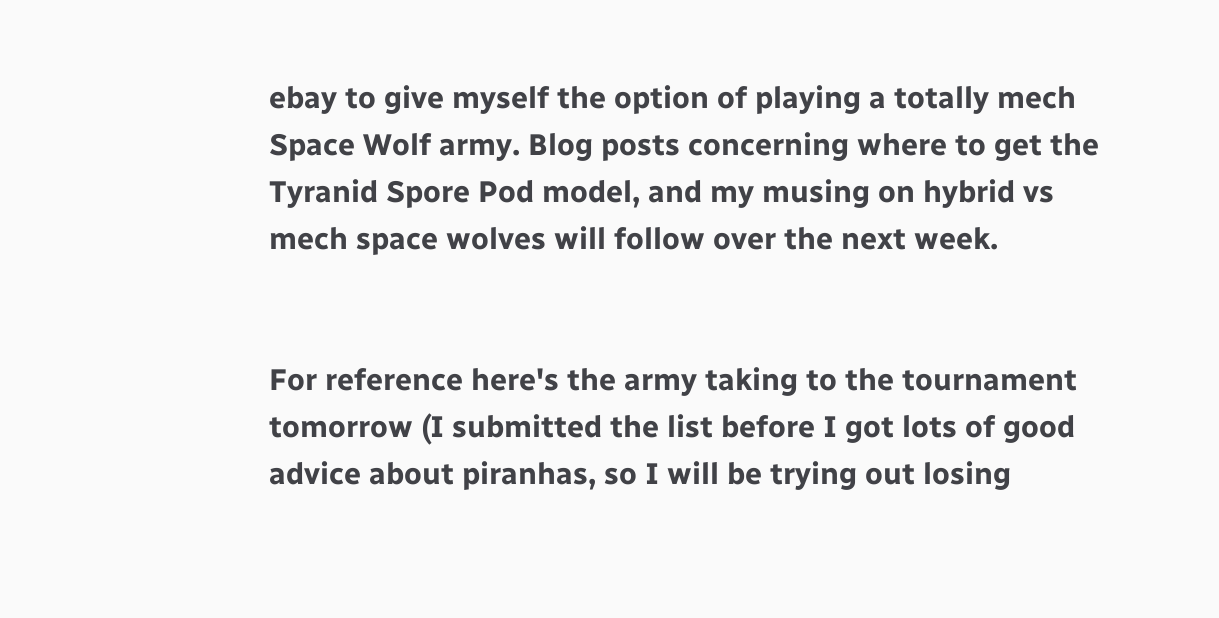ebay to give myself the option of playing a totally mech Space Wolf army. Blog posts concerning where to get the Tyranid Spore Pod model, and my musing on hybrid vs mech space wolves will follow over the next week.


For reference here's the army taking to the tournament tomorrow (I submitted the list before I got lots of good advice about piranhas, so I will be trying out losing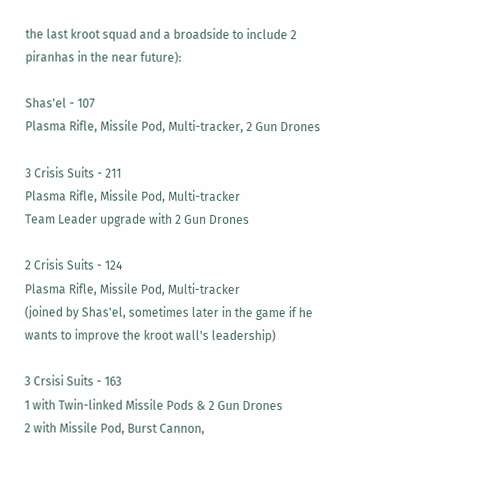the last kroot squad and a broadside to include 2 piranhas in the near future):

Shas'el - 107
Plasma Rifle, Missile Pod, Multi-tracker, 2 Gun Drones

3 Crisis Suits - 211
Plasma Rifle, Missile Pod, Multi-tracker
Team Leader upgrade with 2 Gun Drones

2 Crisis Suits - 124
Plasma Rifle, Missile Pod, Multi-tracker
(joined by Shas'el, sometimes later in the game if he wants to improve the kroot wall's leadership)

3 Crsisi Suits - 163
1 with Twin-linked Missile Pods & 2 Gun Drones
2 with Missile Pod, Burst Cannon,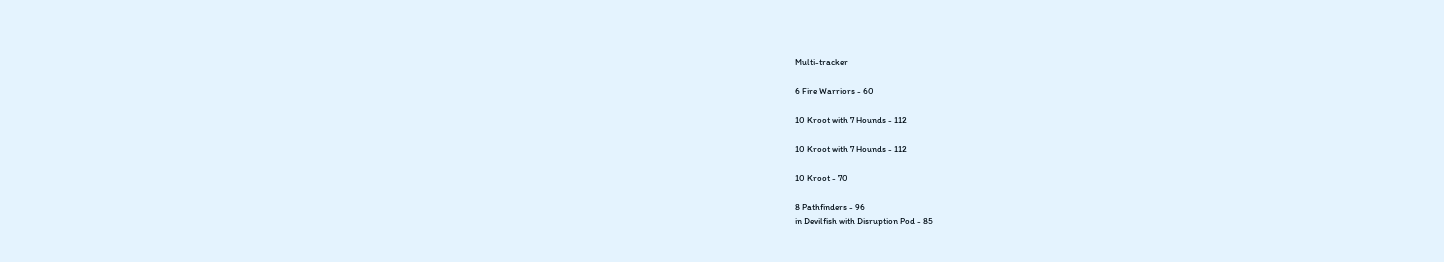Multi-tracker

6 Fire Warriors - 60

10 Kroot with 7 Hounds - 112

10 Kroot with 7 Hounds - 112

10 Kroot - 70

8 Pathfinders - 96
in Devilfish with Disruption Pod - 85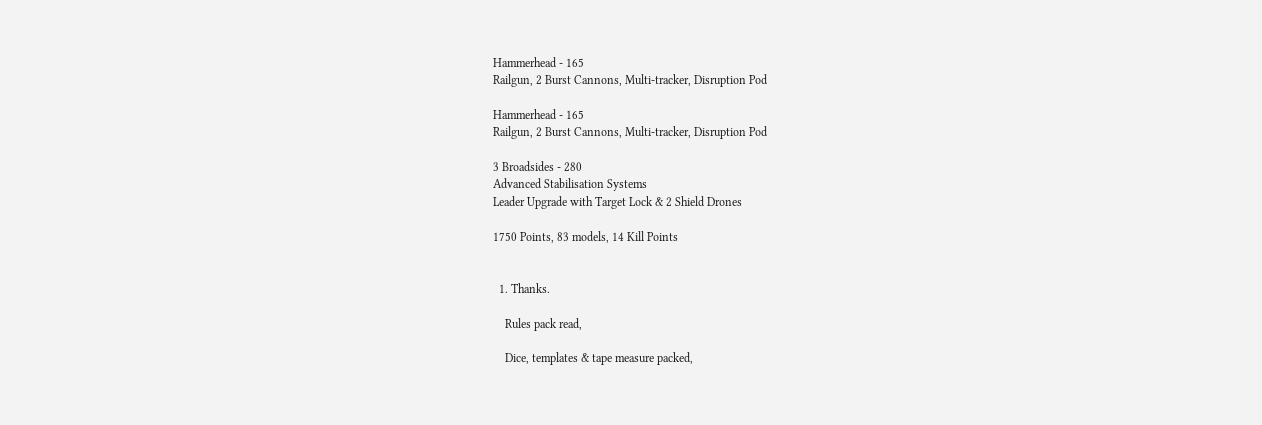Hammerhead - 165
Railgun, 2 Burst Cannons, Multi-tracker, Disruption Pod

Hammerhead - 165
Railgun, 2 Burst Cannons, Multi-tracker, Disruption Pod

3 Broadsides - 280
Advanced Stabilisation Systems
Leader Upgrade with Target Lock & 2 Shield Drones

1750 Points, 83 models, 14 Kill Points


  1. Thanks.

    Rules pack read,

    Dice, templates & tape measure packed,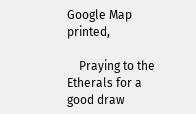Google Map printed,

    Praying to the Etherals for a good draw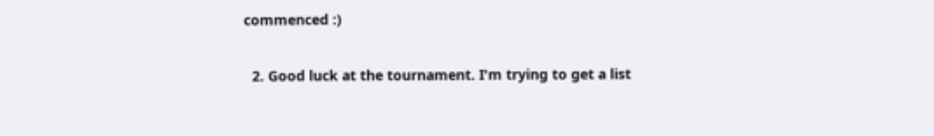commenced :)


  2. Good luck at the tournament. I'm trying to get a list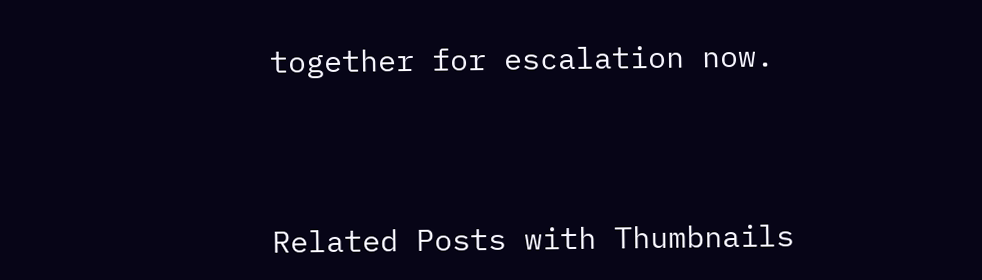together for escalation now.



Related Posts with Thumbnails